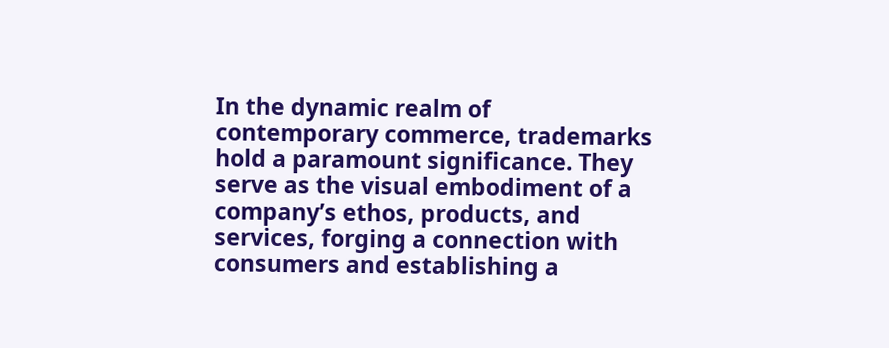In the dynamic realm of contemporary commerce, trademarks hold a paramount significance. They serve as the visual embodiment of a company’s ethos, products, and services, forging a connection with consumers and establishing a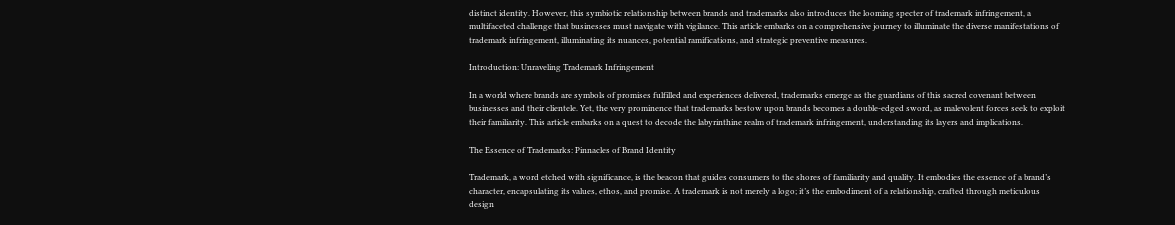distinct identity. However, this symbiotic relationship between brands and trademarks also introduces the looming specter of trademark infringement, a multifaceted challenge that businesses must navigate with vigilance. This article embarks on a comprehensive journey to illuminate the diverse manifestations of trademark infringement, illuminating its nuances, potential ramifications, and strategic preventive measures.

Introduction: Unraveling Trademark Infringement

In a world where brands are symbols of promises fulfilled and experiences delivered, trademarks emerge as the guardians of this sacred covenant between businesses and their clientele. Yet, the very prominence that trademarks bestow upon brands becomes a double-edged sword, as malevolent forces seek to exploit their familiarity. This article embarks on a quest to decode the labyrinthine realm of trademark infringement, understanding its layers and implications.

The Essence of Trademarks: Pinnacles of Brand Identity

Trademark, a word etched with significance, is the beacon that guides consumers to the shores of familiarity and quality. It embodies the essence of a brand’s character, encapsulating its values, ethos, and promise. A trademark is not merely a logo; it’s the embodiment of a relationship, crafted through meticulous design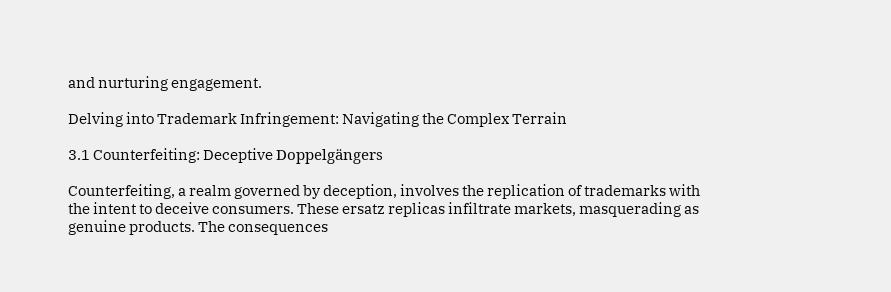and nurturing engagement.

Delving into Trademark Infringement: Navigating the Complex Terrain

3.1 Counterfeiting: Deceptive Doppelgängers

Counterfeiting, a realm governed by deception, involves the replication of trademarks with the intent to deceive consumers. These ersatz replicas infiltrate markets, masquerading as genuine products. The consequences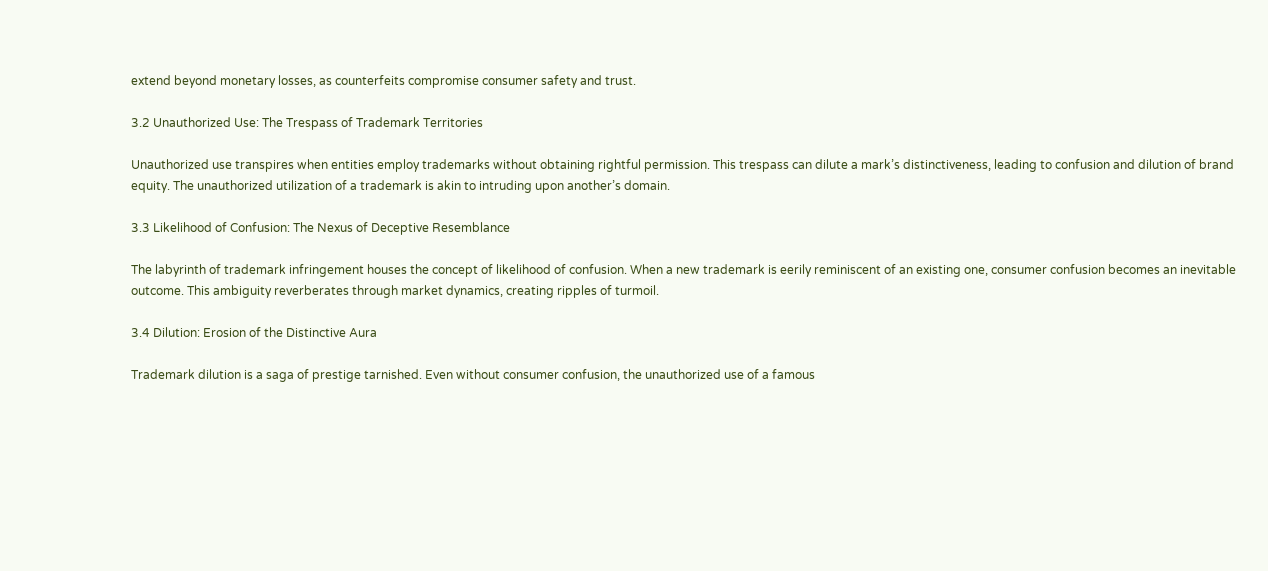extend beyond monetary losses, as counterfeits compromise consumer safety and trust.

3.2 Unauthorized Use: The Trespass of Trademark Territories

Unauthorized use transpires when entities employ trademarks without obtaining rightful permission. This trespass can dilute a mark’s distinctiveness, leading to confusion and dilution of brand equity. The unauthorized utilization of a trademark is akin to intruding upon another’s domain.

3.3 Likelihood of Confusion: The Nexus of Deceptive Resemblance

The labyrinth of trademark infringement houses the concept of likelihood of confusion. When a new trademark is eerily reminiscent of an existing one, consumer confusion becomes an inevitable outcome. This ambiguity reverberates through market dynamics, creating ripples of turmoil.

3.4 Dilution: Erosion of the Distinctive Aura

Trademark dilution is a saga of prestige tarnished. Even without consumer confusion, the unauthorized use of a famous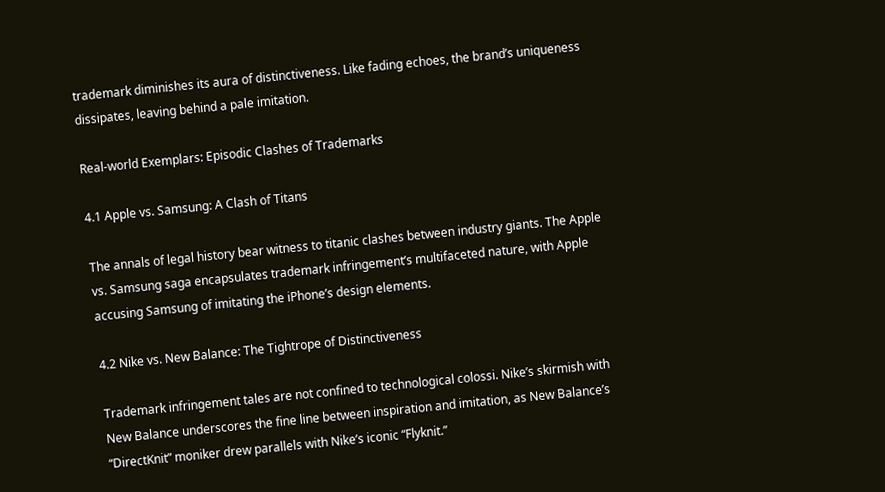trademark diminishes its aura of distinctiveness. Like fading echoes, the brand’s uniqueness dissipates, leaving behind a pale imitation.

Real-world Exemplars: Episodic Clashes of Trademarks

4.1 Apple vs. Samsung: A Clash of Titans

The annals of legal history bear witness to titanic clashes between industry giants. The Apple vs. Samsung saga encapsulates trademark infringement’s multifaceted nature, with Apple accusing Samsung of imitating the iPhone’s design elements.

4.2 Nike vs. New Balance: The Tightrope of Distinctiveness

Trademark infringement tales are not confined to technological colossi. Nike’s skirmish with New Balance underscores the fine line between inspiration and imitation, as New Balance’s “DirectKnit” moniker drew parallels with Nike’s iconic “Flyknit.”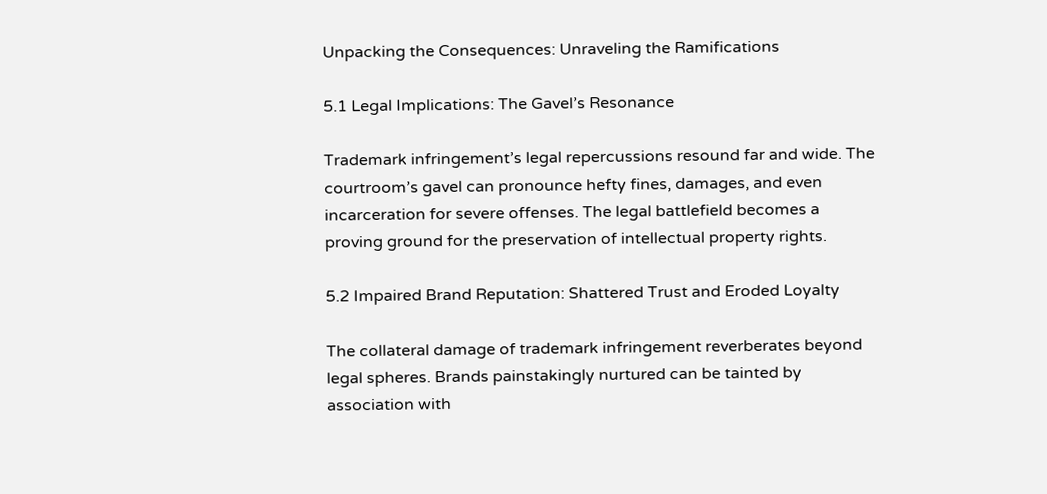Unpacking the Consequences: Unraveling the Ramifications

5.1 Legal Implications: The Gavel’s Resonance

Trademark infringement’s legal repercussions resound far and wide. The courtroom’s gavel can pronounce hefty fines, damages, and even incarceration for severe offenses. The legal battlefield becomes a proving ground for the preservation of intellectual property rights.

5.2 Impaired Brand Reputation: Shattered Trust and Eroded Loyalty

The collateral damage of trademark infringement reverberates beyond legal spheres. Brands painstakingly nurtured can be tainted by association with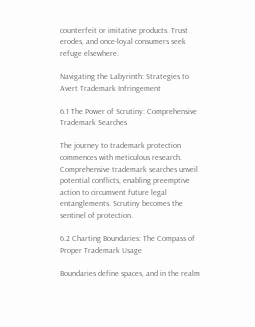counterfeit or imitative products. Trust erodes, and once-loyal consumers seek refuge elsewhere.

Navigating the Labyrinth: Strategies to Avert Trademark Infringement

6.1 The Power of Scrutiny: Comprehensive Trademark Searches

The journey to trademark protection commences with meticulous research. Comprehensive trademark searches unveil potential conflicts, enabling preemptive action to circumvent future legal entanglements. Scrutiny becomes the sentinel of protection.

6.2 Charting Boundaries: The Compass of Proper Trademark Usage

Boundaries define spaces, and in the realm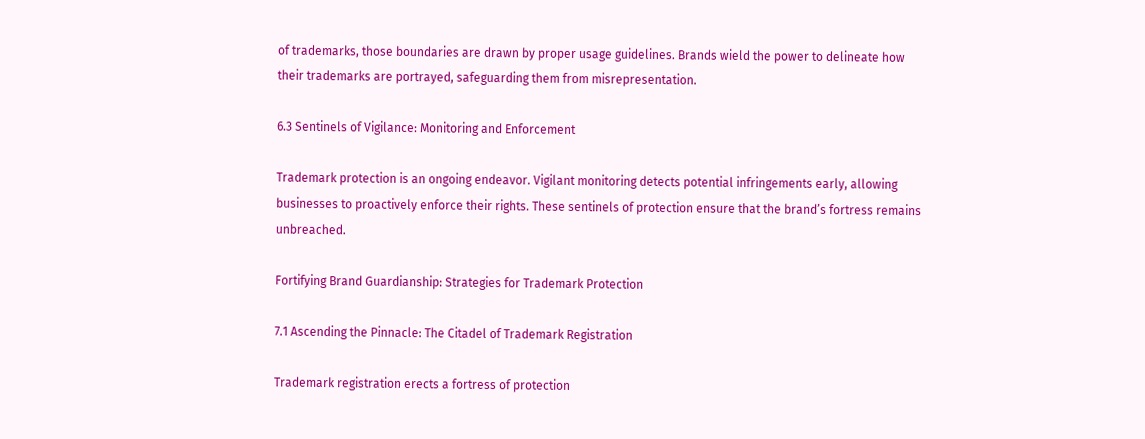of trademarks, those boundaries are drawn by proper usage guidelines. Brands wield the power to delineate how their trademarks are portrayed, safeguarding them from misrepresentation.

6.3 Sentinels of Vigilance: Monitoring and Enforcement

Trademark protection is an ongoing endeavor. Vigilant monitoring detects potential infringements early, allowing businesses to proactively enforce their rights. These sentinels of protection ensure that the brand’s fortress remains unbreached.

Fortifying Brand Guardianship: Strategies for Trademark Protection

7.1 Ascending the Pinnacle: The Citadel of Trademark Registration

Trademark registration erects a fortress of protection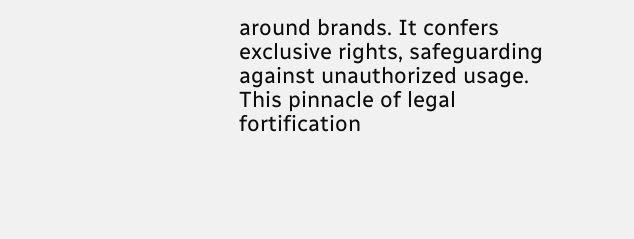around brands. It confers exclusive rights, safeguarding against unauthorized usage. This pinnacle of legal fortification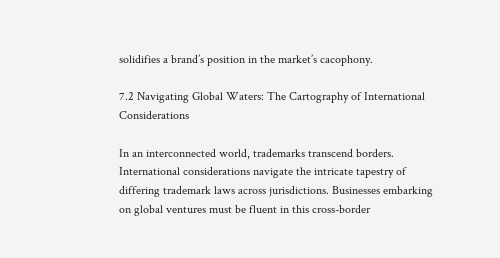solidifies a brand’s position in the market’s cacophony.

7.2 Navigating Global Waters: The Cartography of International Considerations

In an interconnected world, trademarks transcend borders. International considerations navigate the intricate tapestry of differing trademark laws across jurisdictions. Businesses embarking on global ventures must be fluent in this cross-border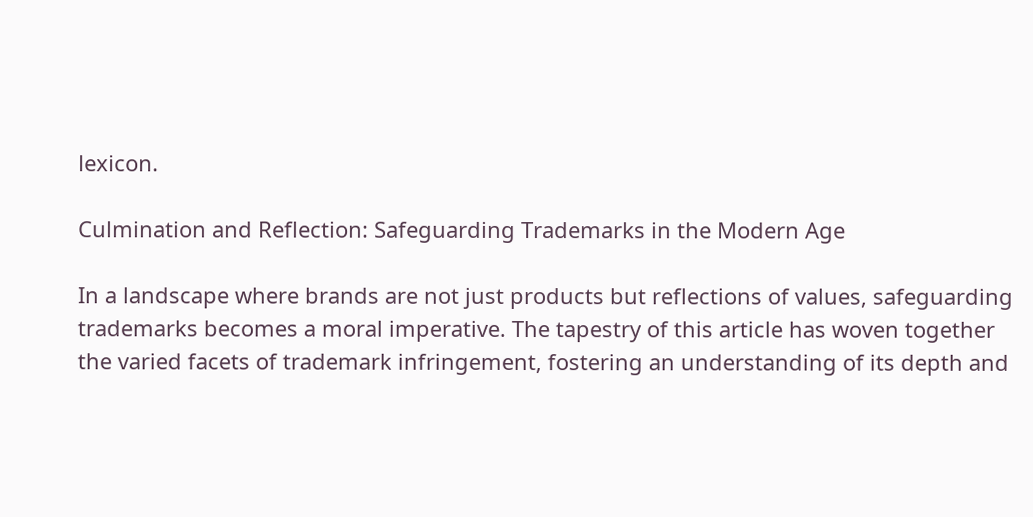lexicon.

Culmination and Reflection: Safeguarding Trademarks in the Modern Age

In a landscape where brands are not just products but reflections of values, safeguarding trademarks becomes a moral imperative. The tapestry of this article has woven together the varied facets of trademark infringement, fostering an understanding of its depth and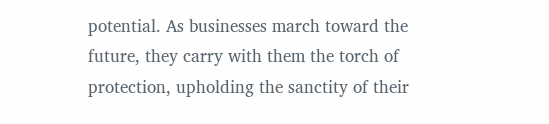potential. As businesses march toward the future, they carry with them the torch of protection, upholding the sanctity of their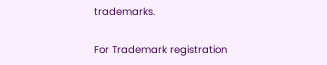trademarks.

For Trademark registration